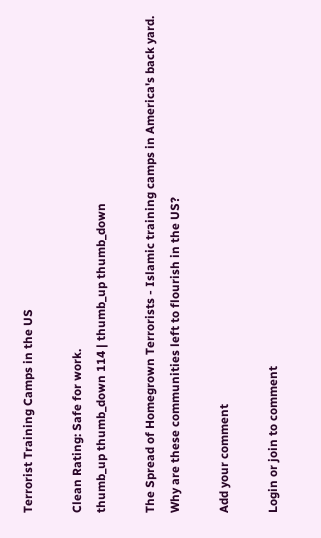Terrorist Training Camps in the US

Clean Rating: Safe for work.
thumb_up thumb_down 114 | thumb_up thumb_down

The Spread of Homegrown Terrorists - Islamic training camps in America's back yard. Why are these communities left to flourish in the US?

Add your comment

Login or join to comment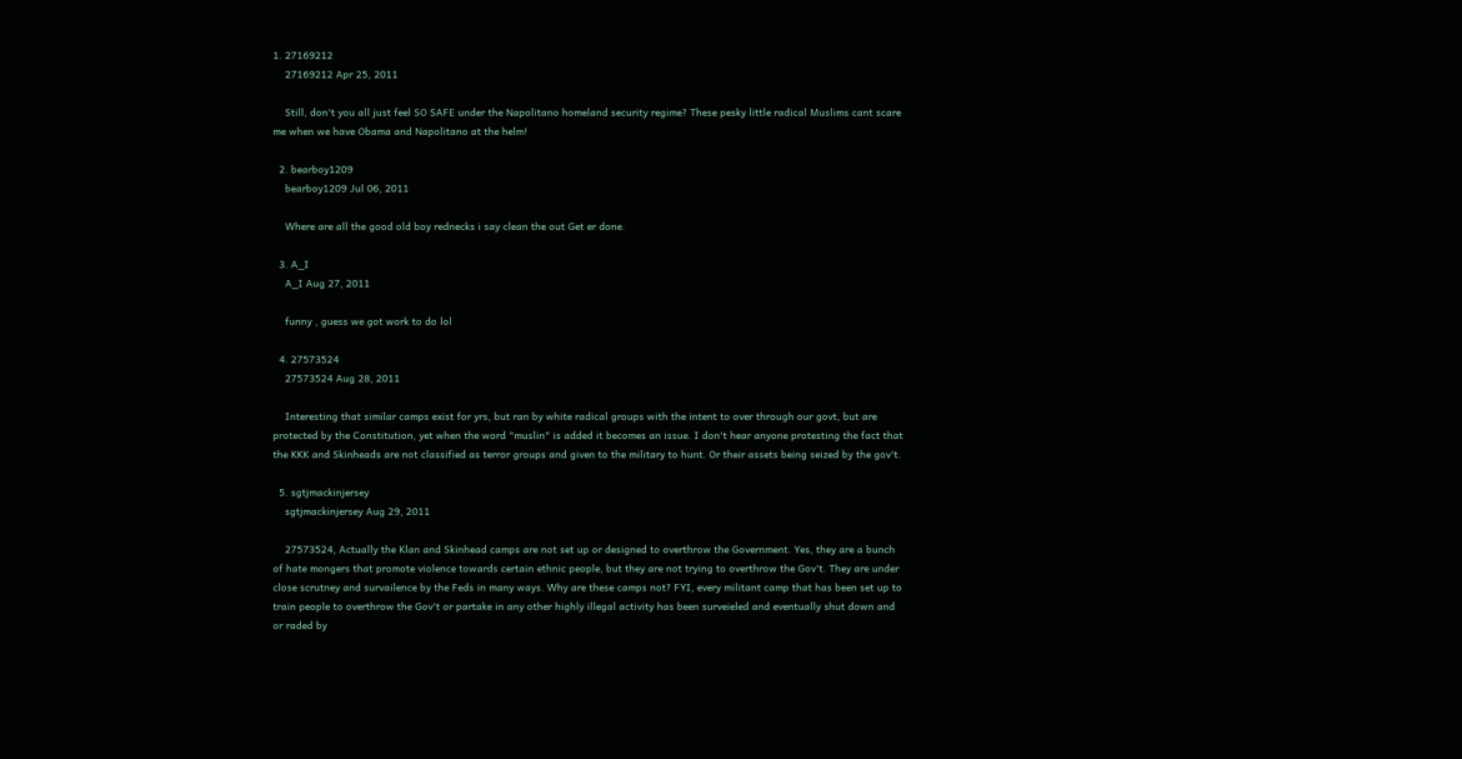1. 27169212
    27169212 Apr 25, 2011

    Still, don't you all just feel SO SAFE under the Napolitano homeland security regime? These pesky little radical Muslims cant scare me when we have Obama and Napolitano at the helm!

  2. bearboy1209
    bearboy1209 Jul 06, 2011

    Where are all the good old boy rednecks i say clean the out Get er done.

  3. A_I
    A_I Aug 27, 2011

    funny , guess we got work to do lol

  4. 27573524
    27573524 Aug 28, 2011

    Interesting that similar camps exist for yrs, but ran by white radical groups with the intent to over through our govt, but are protected by the Constitution, yet when the word "muslin" is added it becomes an issue. I don't hear anyone protesting the fact that the KKK and Skinheads are not classified as terror groups and given to the military to hunt. Or their assets being seized by the gov't.

  5. sgtjmackinjersey
    sgtjmackinjersey Aug 29, 2011

    27573524, Actually the Klan and Skinhead camps are not set up or designed to overthrow the Government. Yes, they are a bunch of hate mongers that promote violence towards certain ethnic people, but they are not trying to overthrow the Gov't. They are under close scrutney and survailence by the Feds in many ways. Why are these camps not? FYI, every militant camp that has been set up to train people to overthrow the Gov't or partake in any other highly illegal activity has been surveieled and eventually shut down and or raded by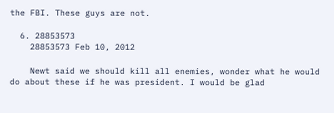the FBI. These guys are not.

  6. 28853573
    28853573 Feb 10, 2012

    Newt said we should kill all enemies, wonder what he would do about these if he was president. I would be glad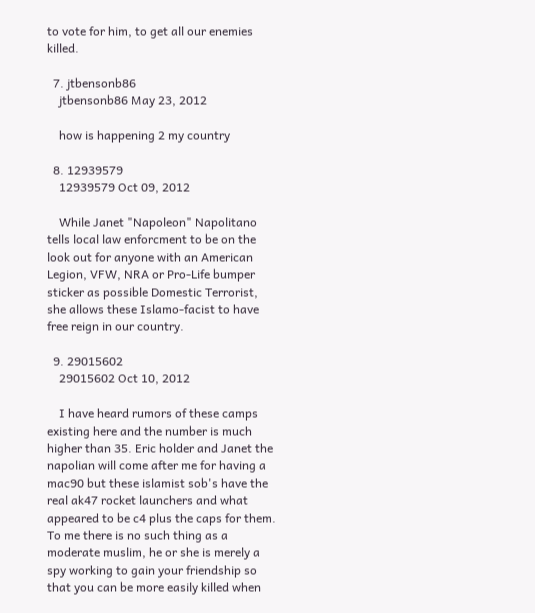to vote for him, to get all our enemies killed.

  7. jtbensonb86
    jtbensonb86 May 23, 2012

    how is happening 2 my country

  8. 12939579
    12939579 Oct 09, 2012

    While Janet "Napoleon" Napolitano tells local law enforcment to be on the look out for anyone with an American Legion, VFW, NRA or Pro-Life bumper sticker as possible Domestic Terrorist, she allows these Islamo-facist to have free reign in our country.

  9. 29015602
    29015602 Oct 10, 2012

    I have heard rumors of these camps existing here and the number is much higher than 35. Eric holder and Janet the napolian will come after me for having a mac90 but these islamist sob's have the real ak47 rocket launchers and what appeared to be c4 plus the caps for them. To me there is no such thing as a moderate muslim, he or she is merely a spy working to gain your friendship so that you can be more easily killed when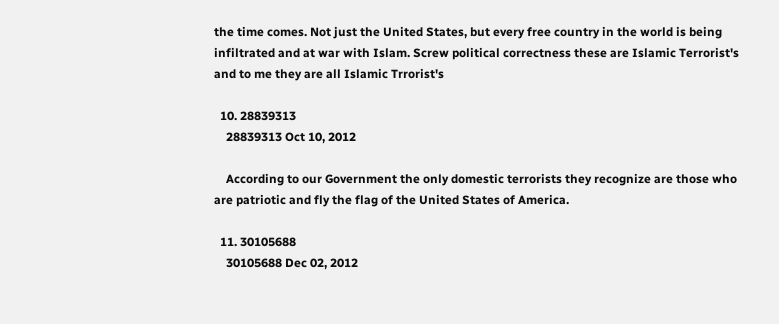the time comes. Not just the United States, but every free country in the world is being infiltrated and at war with Islam. Screw political correctness these are Islamic Terrorist's and to me they are all Islamic Trrorist's

  10. 28839313
    28839313 Oct 10, 2012

    According to our Government the only domestic terrorists they recognize are those who are patriotic and fly the flag of the United States of America.

  11. 30105688
    30105688 Dec 02, 2012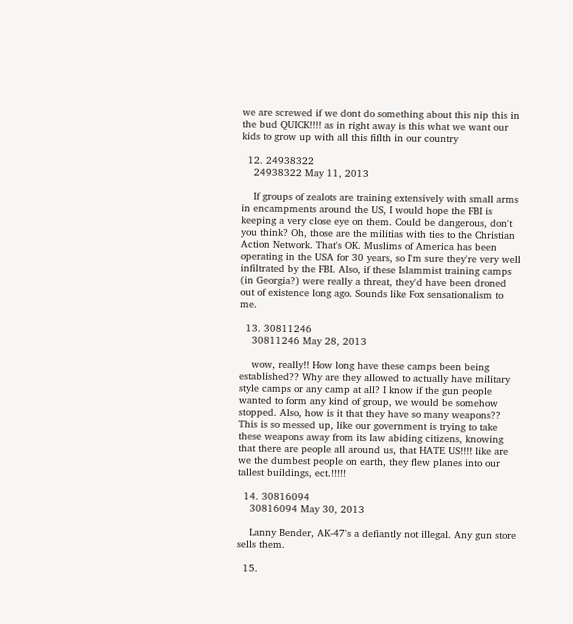we are screwed if we dont do something about this nip this in the bud QUICK!!!! as in right away is this what we want our kids to grow up with all this fiflth in our country

  12. 24938322
    24938322 May 11, 2013

    If groups of zealots are training extensively with small arms in encampments around the US, I would hope the FBI is keeping a very close eye on them. Could be dangerous, don't you think? Oh, those are the militias with ties to the Christian Action Network. That's OK. Muslims of America has been operating in the USA for 30 years, so I'm sure they're very well infiltrated by the FBI. Also, if these Islammist training camps (in Georgia?) were really a threat, they'd have been droned out of existence long ago. Sounds like Fox sensationalism to me.

  13. 30811246
    30811246 May 28, 2013

    wow, really!! How long have these camps been being established?? Why are they allowed to actually have military style camps or any camp at all? I know if the gun people wanted to form any kind of group, we would be somehow stopped. Also, how is it that they have so many weapons?? This is so messed up, like our government is trying to take these weapons away from its law abiding citizens, knowing that there are people all around us, that HATE US!!!! like are we the dumbest people on earth, they flew planes into our tallest buildings, ect.!!!!!

  14. 30816094
    30816094 May 30, 2013

    Lanny Bender, AK-47's a defiantly not illegal. Any gun store sells them.

  15.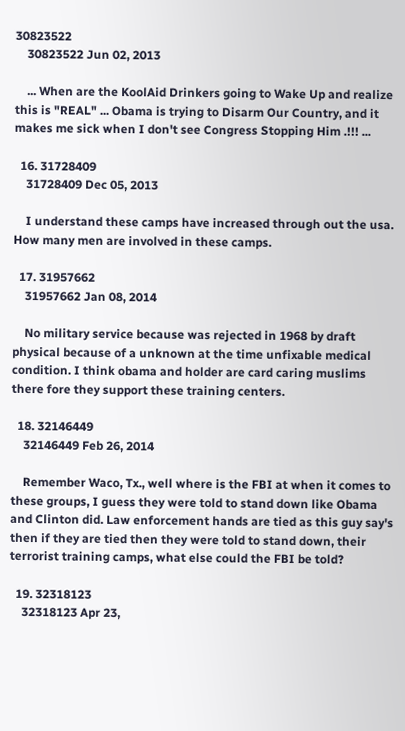30823522
    30823522 Jun 02, 2013

    ... When are the KoolAid Drinkers going to Wake Up and realize this is "REAL" ... Obama is trying to Disarm Our Country, and it makes me sick when I don't see Congress Stopping Him .!!! ...

  16. 31728409
    31728409 Dec 05, 2013

    I understand these camps have increased through out the usa. How many men are involved in these camps.

  17. 31957662
    31957662 Jan 08, 2014

    No military service because was rejected in 1968 by draft physical because of a unknown at the time unfixable medical condition. I think obama and holder are card caring muslims there fore they support these training centers.

  18. 32146449
    32146449 Feb 26, 2014

    Remember Waco, Tx., well where is the FBI at when it comes to these groups, I guess they were told to stand down like Obama and Clinton did. Law enforcement hands are tied as this guy say's then if they are tied then they were told to stand down, their terrorist training camps, what else could the FBI be told?

  19. 32318123
    32318123 Apr 23,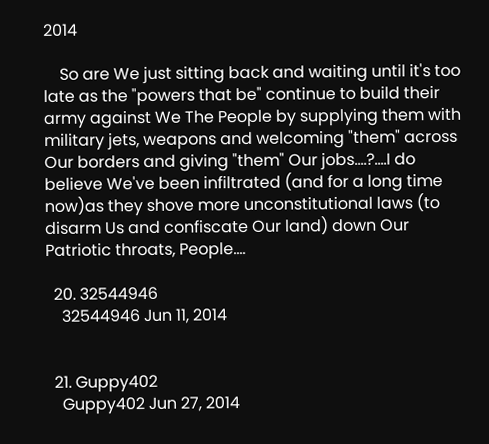2014

    So are We just sitting back and waiting until it's too late as the "powers that be" continue to build their army against We The People by supplying them with military jets, weapons and welcoming "them" across Our borders and giving "them" Our jobs....?....I do believe We've been infiltrated (and for a long time now)as they shove more unconstitutional laws (to disarm Us and confiscate Our land) down Our Patriotic throats, People....

  20. 32544946
    32544946 Jun 11, 2014


  21. Guppy402
    Guppy402 Jun 27, 2014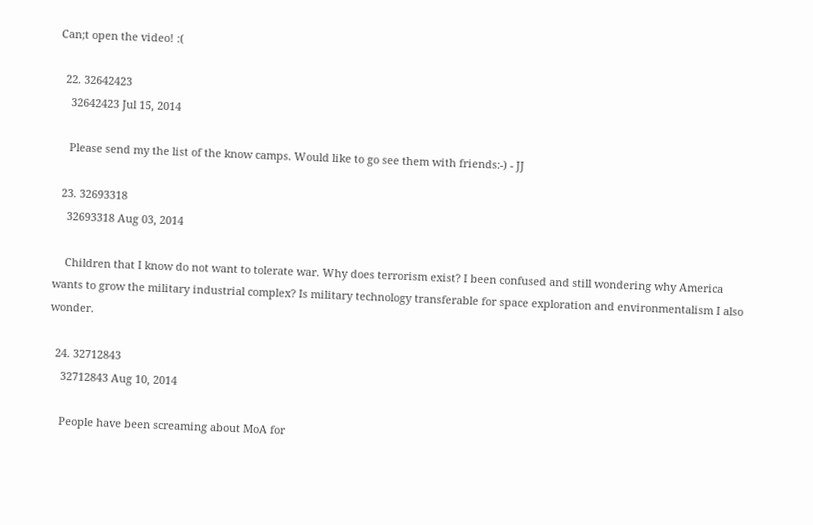Can;t open the video! :(

  22. 32642423
    32642423 Jul 15, 2014

    Please send my the list of the know camps. Would like to go see them with friends:-) - JJ

  23. 32693318
    32693318 Aug 03, 2014

    Children that I know do not want to tolerate war. Why does terrorism exist? I been confused and still wondering why America wants to grow the military industrial complex? Is military technology transferable for space exploration and environmentalism I also wonder.

  24. 32712843
    32712843 Aug 10, 2014

    People have been screaming about MoA for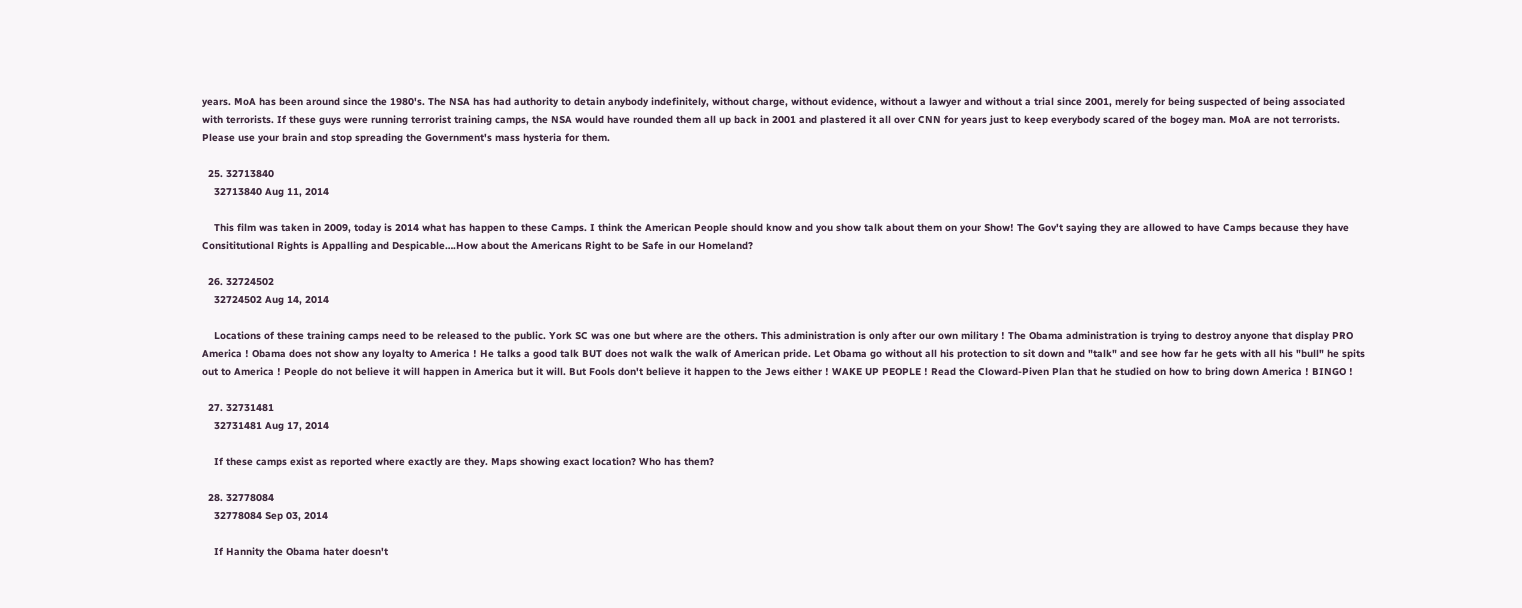years. MoA has been around since the 1980's. The NSA has had authority to detain anybody indefinitely, without charge, without evidence, without a lawyer and without a trial since 2001, merely for being suspected of being associated with terrorists. If these guys were running terrorist training camps, the NSA would have rounded them all up back in 2001 and plastered it all over CNN for years just to keep everybody scared of the bogey man. MoA are not terrorists. Please use your brain and stop spreading the Government's mass hysteria for them.

  25. 32713840
    32713840 Aug 11, 2014

    This film was taken in 2009, today is 2014 what has happen to these Camps. I think the American People should know and you show talk about them on your Show! The Gov't saying they are allowed to have Camps because they have Consititutional Rights is Appalling and Despicable….How about the Americans Right to be Safe in our Homeland?

  26. 32724502
    32724502 Aug 14, 2014

    Locations of these training camps need to be released to the public. York SC was one but where are the others. This administration is only after our own military ! The Obama administration is trying to destroy anyone that display PRO America ! Obama does not show any loyalty to America ! He talks a good talk BUT does not walk the walk of American pride. Let Obama go without all his protection to sit down and "talk" and see how far he gets with all his "bull" he spits out to America ! People do not believe it will happen in America but it will. But Fools don't believe it happen to the Jews either ! WAKE UP PEOPLE ! Read the Cloward-Piven Plan that he studied on how to bring down America ! BINGO !

  27. 32731481
    32731481 Aug 17, 2014

    If these camps exist as reported where exactly are they. Maps showing exact location? Who has them?

  28. 32778084
    32778084 Sep 03, 2014

    If Hannity the Obama hater doesn't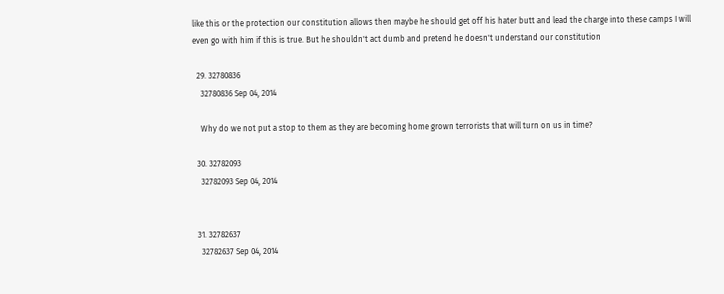like this or the protection our constitution allows then maybe he should get off his hater butt and lead the charge into these camps I will even go with him if this is true. But he shouldn't act dumb and pretend he doesn't understand our constitution

  29. 32780836
    32780836 Sep 04, 2014

    Why do we not put a stop to them as they are becoming home grown terrorists that will turn on us in time?

  30. 32782093
    32782093 Sep 04, 2014


  31. 32782637
    32782637 Sep 04, 2014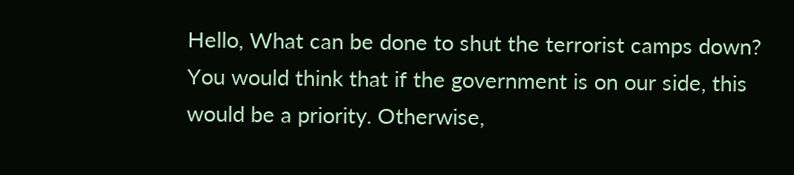Hello, What can be done to shut the terrorist camps down? You would think that if the government is on our side, this would be a priority. Otherwise,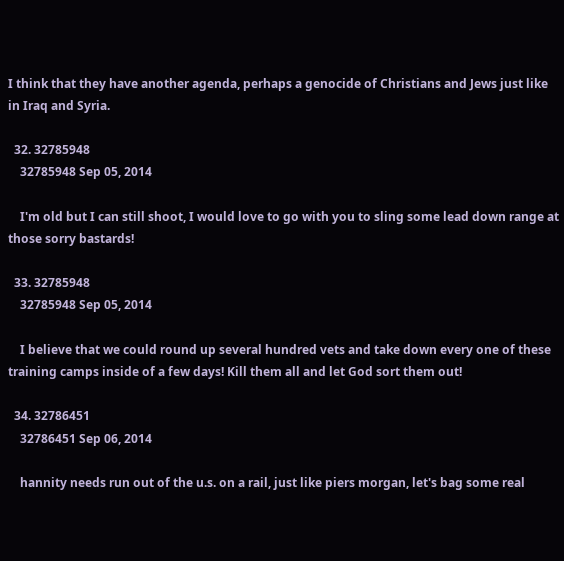I think that they have another agenda, perhaps a genocide of Christians and Jews just like in Iraq and Syria.

  32. 32785948
    32785948 Sep 05, 2014

    I'm old but I can still shoot, I would love to go with you to sling some lead down range at those sorry bastards!

  33. 32785948
    32785948 Sep 05, 2014

    I believe that we could round up several hundred vets and take down every one of these training camps inside of a few days! Kill them all and let God sort them out!

  34. 32786451
    32786451 Sep 06, 2014

    hannity needs run out of the u.s. on a rail, just like piers morgan, let's bag some real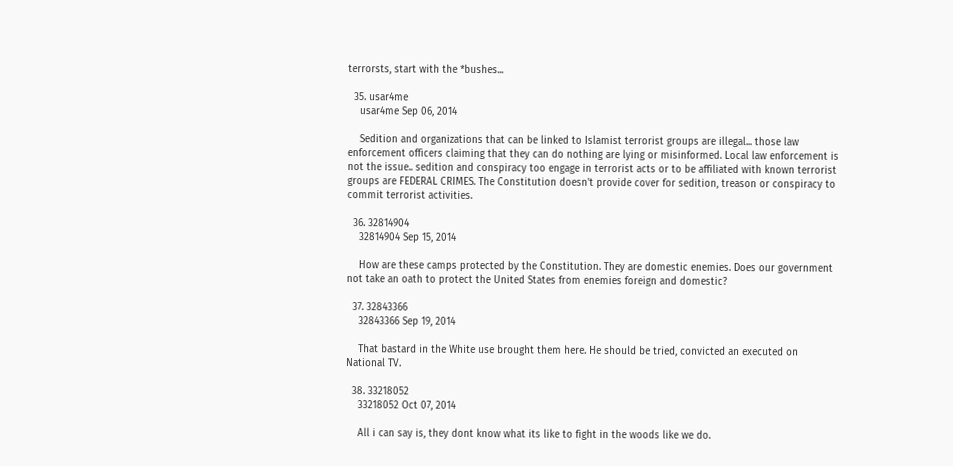terrorsts, start with the *bushes...

  35. usar4me
    usar4me Sep 06, 2014

    Sedition and organizations that can be linked to Islamist terrorist groups are illegal... those law enforcement officers claiming that they can do nothing are lying or misinformed. Local law enforcement is not the issue.. sedition and conspiracy too engage in terrorist acts or to be affiliated with known terrorist groups are FEDERAL CRIMES. The Constitution doesn't provide cover for sedition, treason or conspiracy to commit terrorist activities.

  36. 32814904
    32814904 Sep 15, 2014

    How are these camps protected by the Constitution. They are domestic enemies. Does our government not take an oath to protect the United States from enemies foreign and domestic?

  37. 32843366
    32843366 Sep 19, 2014

    That bastard in the White use brought them here. He should be tried, convicted an executed on National TV.

  38. 33218052
    33218052 Oct 07, 2014

    All i can say is, they dont know what its like to fight in the woods like we do.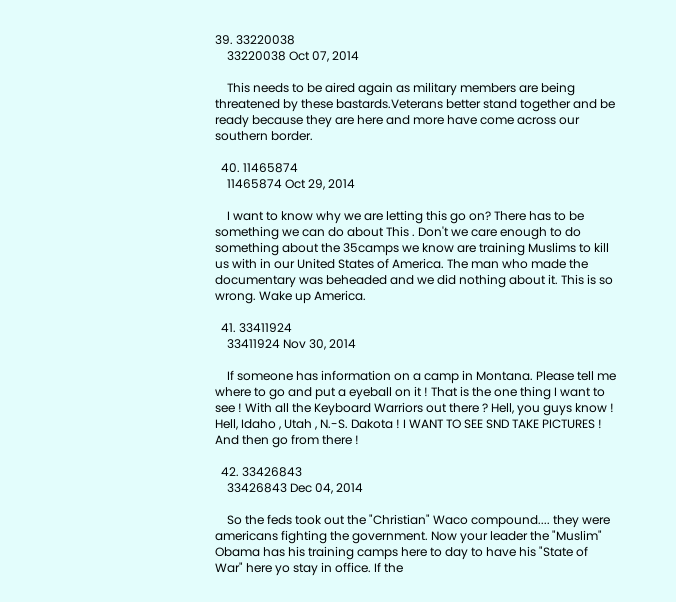39. 33220038
    33220038 Oct 07, 2014

    This needs to be aired again as military members are being threatened by these bastards.Veterans better stand together and be ready because they are here and more have come across our southern border.

  40. 11465874
    11465874 Oct 29, 2014

    I want to know why we are letting this go on? There has to be something we can do about This . Don't we care enough to do something about the 35camps we know are training Muslims to kill us with in our United States of America. The man who made the documentary was beheaded and we did nothing about it. This is so wrong. Wake up America.

  41. 33411924
    33411924 Nov 30, 2014

    If someone has information on a camp in Montana. Please tell me where to go and put a eyeball on it ! That is the one thing I want to see ! With all the Keyboard Warriors out there ? Hell, you guys know ! Hell, Idaho , Utah , N.-S. Dakota ! I WANT TO SEE SND TAKE PICTURES ! And then go from there !

  42. 33426843
    33426843 Dec 04, 2014

    So the feds took out the "Christian" Waco compound.... they were americans fighting the government. Now your leader the "Muslim" Obama has his training camps here to day to have his "State of War" here yo stay in office. If the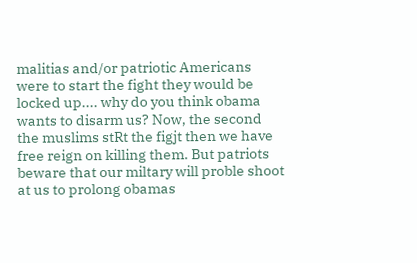malitias and/or patriotic Americans were to start the fight they would be locked up.... why do you think obama wants to disarm us? Now, the second the muslims stRt the figjt then we have free reign on killing them. But patriots beware that our miltary will proble shoot at us to prolong obamas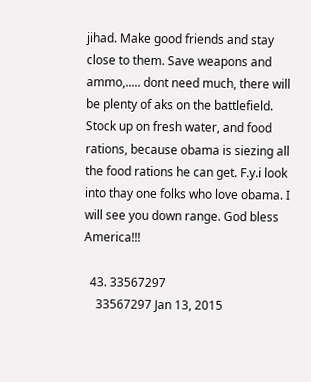jihad. Make good friends and stay close to them. Save weapons and ammo,..... dont need much, there will be plenty of aks on the battlefield. Stock up on fresh water, and food rations, because obama is siezing all the food rations he can get. F.y.i look into thay one folks who love obama. I will see you down range. God bless America!!!

  43. 33567297
    33567297 Jan 13, 2015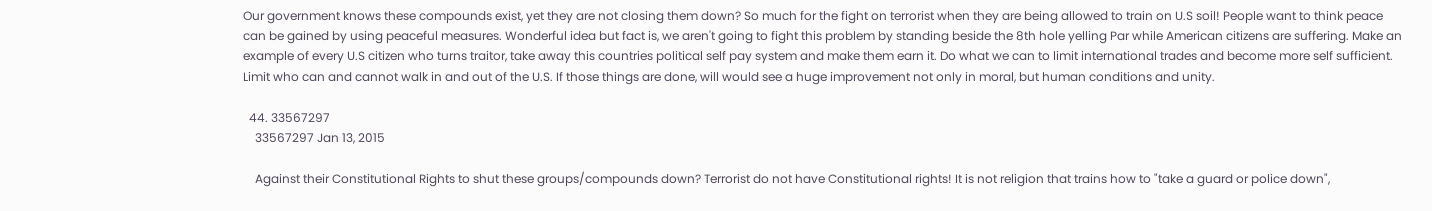Our government knows these compounds exist, yet they are not closing them down? So much for the fight on terrorist when they are being allowed to train on U.S soil! People want to think peace can be gained by using peaceful measures. Wonderful idea but fact is, we aren't going to fight this problem by standing beside the 8th hole yelling Par while American citizens are suffering. Make an example of every U.S citizen who turns traitor, take away this countries political self pay system and make them earn it. Do what we can to limit international trades and become more self sufficient. Limit who can and cannot walk in and out of the U.S. If those things are done, will would see a huge improvement not only in moral, but human conditions and unity.

  44. 33567297
    33567297 Jan 13, 2015

    Against their Constitutional Rights to shut these groups/compounds down? Terrorist do not have Constitutional rights! It is not religion that trains how to "take a guard or police down",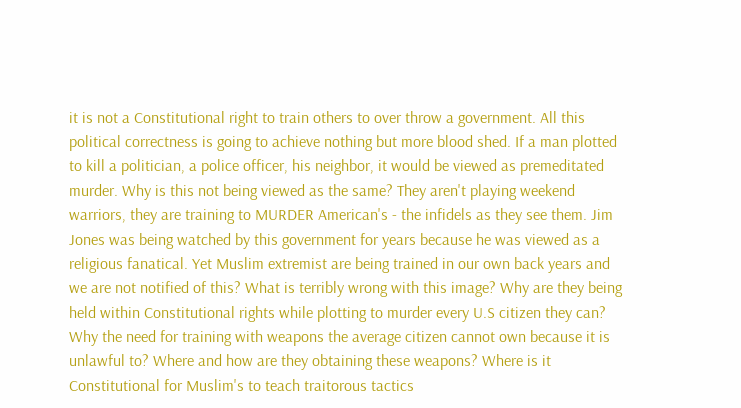it is not a Constitutional right to train others to over throw a government. All this political correctness is going to achieve nothing but more blood shed. If a man plotted to kill a politician, a police officer, his neighbor, it would be viewed as premeditated murder. Why is this not being viewed as the same? They aren't playing weekend warriors, they are training to MURDER American's - the infidels as they see them. Jim Jones was being watched by this government for years because he was viewed as a religious fanatical. Yet Muslim extremist are being trained in our own back years and we are not notified of this? What is terribly wrong with this image? Why are they being held within Constitutional rights while plotting to murder every U.S citizen they can? Why the need for training with weapons the average citizen cannot own because it is unlawful to? Where and how are they obtaining these weapons? Where is it Constitutional for Muslim's to teach traitorous tactics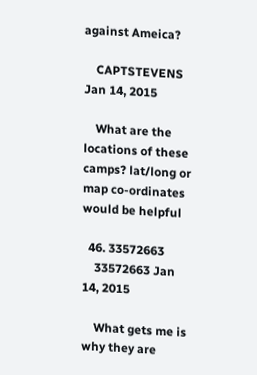against Ameica?

    CAPTSTEVENS Jan 14, 2015

    What are the locations of these camps? lat/long or map co-ordinates would be helpful

  46. 33572663
    33572663 Jan 14, 2015

    What gets me is why they are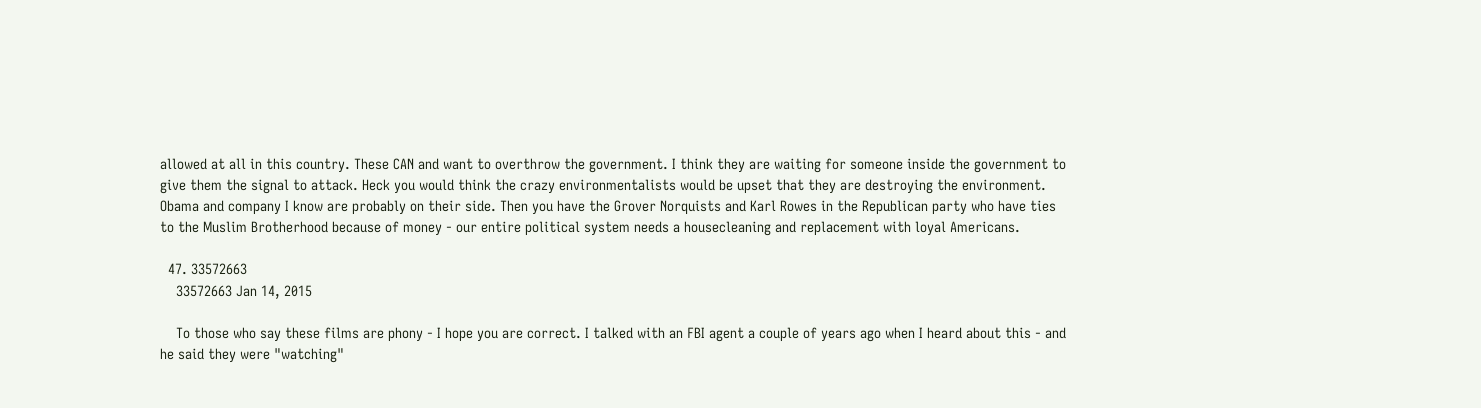allowed at all in this country. These CAN and want to overthrow the government. I think they are waiting for someone inside the government to give them the signal to attack. Heck you would think the crazy environmentalists would be upset that they are destroying the environment. Obama and company I know are probably on their side. Then you have the Grover Norquists and Karl Rowes in the Republican party who have ties to the Muslim Brotherhood because of money - our entire political system needs a housecleaning and replacement with loyal Americans.

  47. 33572663
    33572663 Jan 14, 2015

    To those who say these films are phony - I hope you are correct. I talked with an FBI agent a couple of years ago when I heard about this - and he said they were "watching"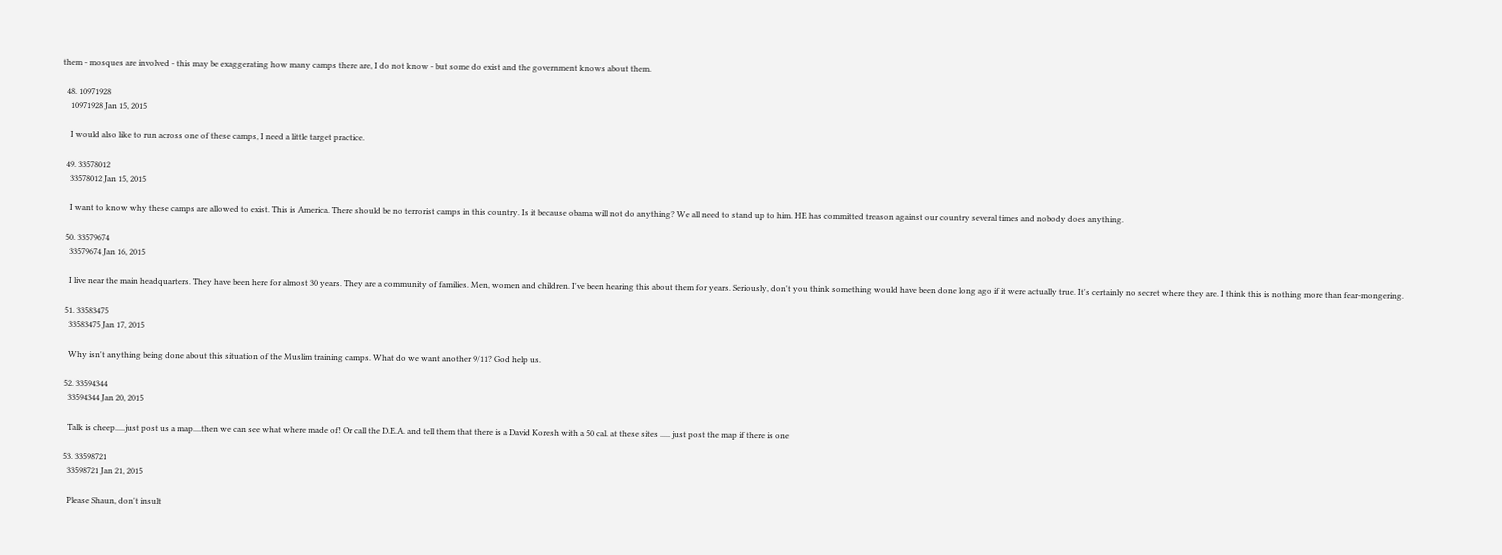them - mosques are involved - this may be exaggerating how many camps there are, I do not know - but some do exist and the government knows about them.

  48. 10971928
    10971928 Jan 15, 2015

    I would also like to run across one of these camps, I need a little target practice.

  49. 33578012
    33578012 Jan 15, 2015

    I want to know why these camps are allowed to exist. This is America. There should be no terrorist camps in this country. Is it because obama will not do anything? We all need to stand up to him. HE has committed treason against our country several times and nobody does anything.

  50. 33579674
    33579674 Jan 16, 2015

    I live near the main headquarters. They have been here for almost 30 years. They are a community of families. Men, women and children. I've been hearing this about them for years. Seriously, don't you think something would have been done long ago if it were actually true. It's certainly no secret where they are. I think this is nothing more than fear-mongering.

  51. 33583475
    33583475 Jan 17, 2015

    Why isn't anything being done about this situation of the Muslim training camps. What do we want another 9/11? God help us.

  52. 33594344
    33594344 Jan 20, 2015

    Talk is cheep.....just post us a map....then we can see what where made of! Or call the D.E.A. and tell them that there is a David Koresh with a 50 cal. at these sites ..... just post the map if there is one

  53. 33598721
    33598721 Jan 21, 2015

    Please Shaun, don't insult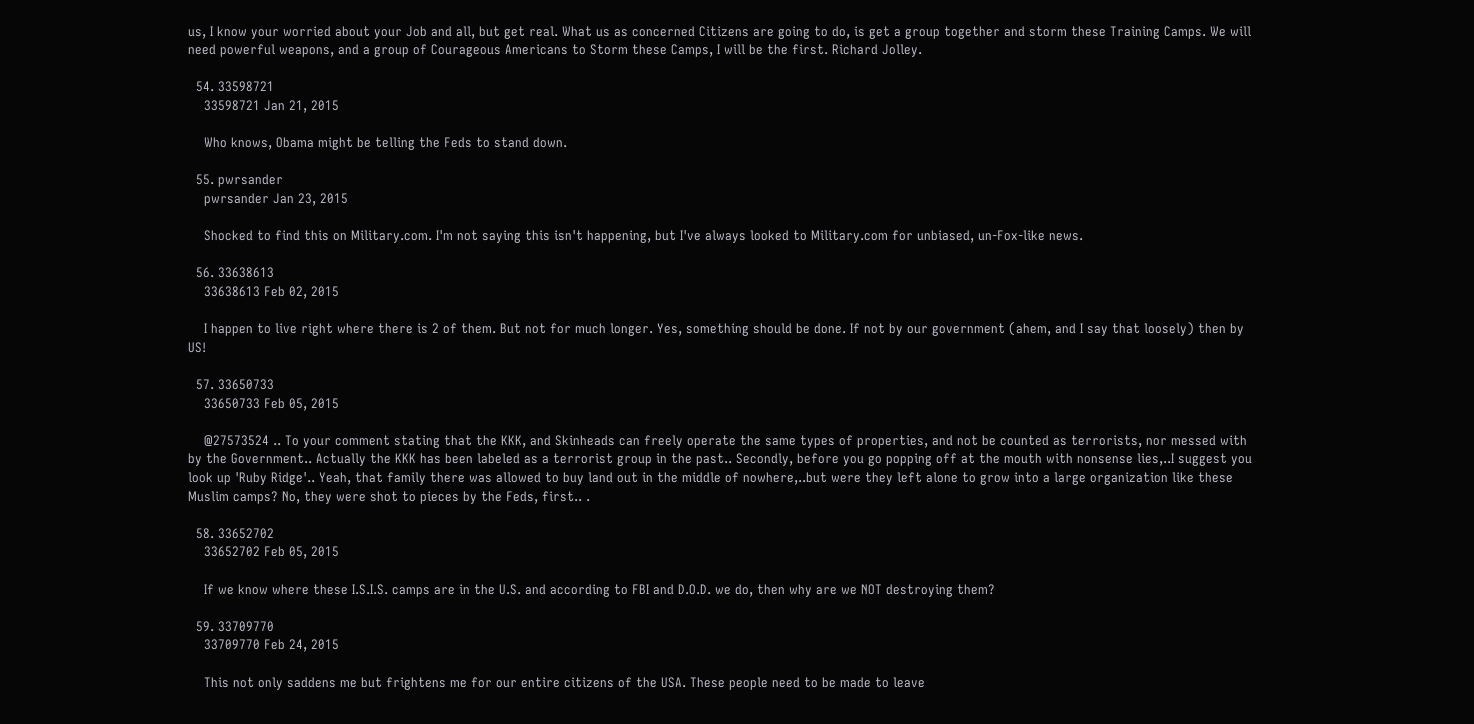us, I know your worried about your Job and all, but get real. What us as concerned Citizens are going to do, is get a group together and storm these Training Camps. We will need powerful weapons, and a group of Courageous Americans to Storm these Camps, I will be the first. Richard Jolley.

  54. 33598721
    33598721 Jan 21, 2015

    Who knows, Obama might be telling the Feds to stand down.

  55. pwrsander
    pwrsander Jan 23, 2015

    Shocked to find this on Military.com. I'm not saying this isn't happening, but I've always looked to Military.com for unbiased, un-Fox-like news.

  56. 33638613
    33638613 Feb 02, 2015

    I happen to live right where there is 2 of them. But not for much longer. Yes, something should be done. If not by our government (ahem, and I say that loosely) then by US!

  57. 33650733
    33650733 Feb 05, 2015

    @27573524 .. To your comment stating that the KKK, and Skinheads can freely operate the same types of properties, and not be counted as terrorists, nor messed with by the Government.. Actually the KKK has been labeled as a terrorist group in the past.. Secondly, before you go popping off at the mouth with nonsense lies,..I suggest you look up 'Ruby Ridge'.. Yeah, that family there was allowed to buy land out in the middle of nowhere,..but were they left alone to grow into a large organization like these Muslim camps? No, they were shot to pieces by the Feds, first.. .

  58. 33652702
    33652702 Feb 05, 2015

    If we know where these I.S.I.S. camps are in the U.S. and according to FBI and D.O.D. we do, then why are we NOT destroying them?

  59. 33709770
    33709770 Feb 24, 2015

    This not only saddens me but frightens me for our entire citizens of the USA. These people need to be made to leave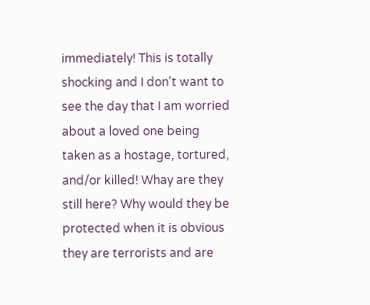immediately! This is totally shocking and I don't want to see the day that I am worried about a loved one being taken as a hostage, tortured, and/or killed! Whay are they still here? Why would they be protected when it is obvious they are terrorists and are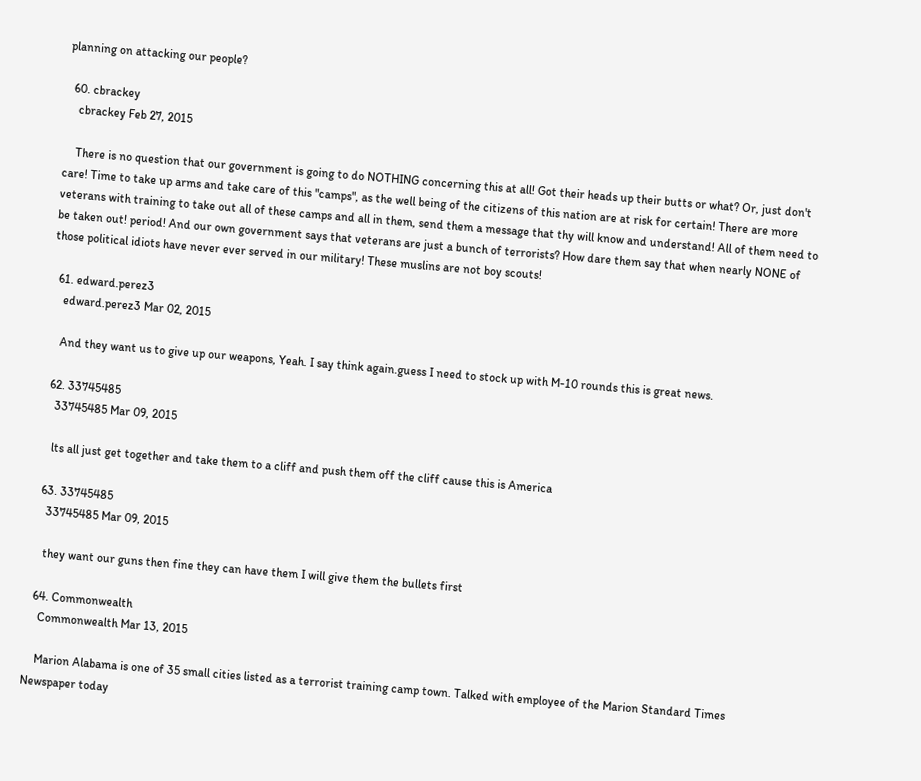planning on attacking our people?

  60. cbrackey
    cbrackey Feb 27, 2015

    There is no question that our government is going to do NOTHING concerning this at all! Got their heads up their butts or what? Or, just don't care! Time to take up arms and take care of this "camps", as the well being of the citizens of this nation are at risk for certain! There are more veterans with training to take out all of these camps and all in them, send them a message that thy will know and understand! All of them need to be taken out! period! And our own government says that veterans are just a bunch of terrorists? How dare them say that when nearly NONE of those political idiots have never ever served in our military! These muslins are not boy scouts!

  61. edward.perez3
    edward.perez3 Mar 02, 2015

    And they want us to give up our weapons, Yeah. I say think again.guess I need to stock up with M-10 rounds this is great news.

  62. 33745485
    33745485 Mar 09, 2015

    lts all just get together and take them to a cliff and push them off the cliff cause this is America

  63. 33745485
    33745485 Mar 09, 2015

    they want our guns then fine they can have them I will give them the bullets first

  64. Commonwealth
    Commonwealth Mar 13, 2015

    Marion Alabama is one of 35 small cities listed as a terrorist training camp town. Talked with employee of the Marion Standard Times Newspaper today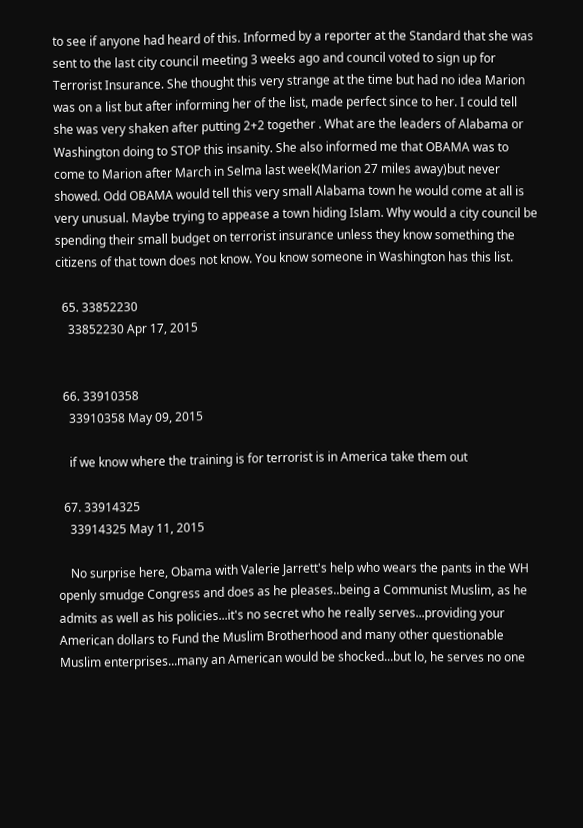to see if anyone had heard of this. Informed by a reporter at the Standard that she was sent to the last city council meeting 3 weeks ago and council voted to sign up for Terrorist Insurance. She thought this very strange at the time but had no idea Marion was on a list but after informing her of the list, made perfect since to her. I could tell she was very shaken after putting 2+2 together . What are the leaders of Alabama or Washington doing to STOP this insanity. She also informed me that OBAMA was to come to Marion after March in Selma last week(Marion 27 miles away)but never showed. Odd OBAMA would tell this very small Alabama town he would come at all is very unusual. Maybe trying to appease a town hiding Islam. Why would a city council be spending their small budget on terrorist insurance unless they know something the citizens of that town does not know. You know someone in Washington has this list.

  65. 33852230
    33852230 Apr 17, 2015


  66. 33910358
    33910358 May 09, 2015

    if we know where the training is for terrorist is in America take them out

  67. 33914325
    33914325 May 11, 2015

    No surprise here, Obama with Valerie Jarrett's help who wears the pants in the WH openly smudge Congress and does as he pleases..being a Communist Muslim, as he admits as well as his policies...it's no secret who he really serves...providing your American dollars to Fund the Muslim Brotherhood and many other questionable Muslim enterprises...many an American would be shocked...but lo, he serves no one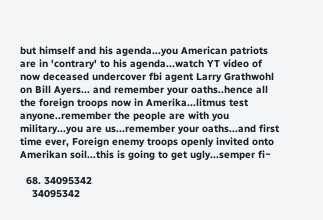but himself and his agenda...you American patriots are in 'contrary' to his agenda...watch YT video of now deceased undercover fbi agent Larry Grathwohl on Bill Ayers... and remember your oaths..hence all the foreign troops now in Amerika...litmus test anyone..remember the people are with you military...you are us...remember your oaths...and first time ever, Foreign enemy troops openly invited onto Amerikan soil...this is going to get ugly...semper fi~

  68. 34095342
    34095342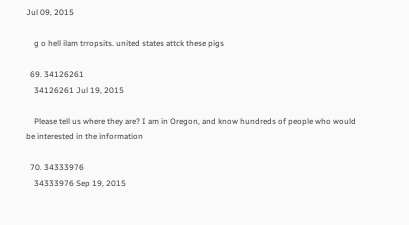Jul 09, 2015

    g o hell ilam trropsits. united states attck these pigs

  69. 34126261
    34126261 Jul 19, 2015

    Please tell us where they are? I am in Oregon, and know hundreds of people who would be interested in the information

  70. 34333976
    34333976 Sep 19, 2015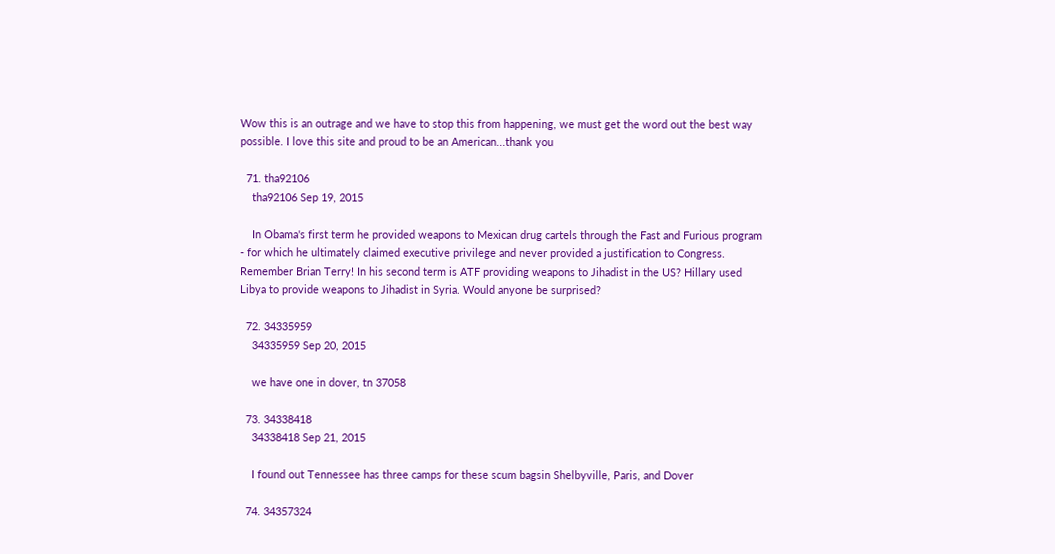Wow this is an outrage and we have to stop this from happening, we must get the word out the best way possible. I love this site and proud to be an American...thank you

  71. tha92106
    tha92106 Sep 19, 2015

    In Obama's first term he provided weapons to Mexican drug cartels through the Fast and Furious program - for which he ultimately claimed executive privilege and never provided a justification to Congress. Remember Brian Terry! In his second term is ATF providing weapons to Jihadist in the US? Hillary used Libya to provide weapons to Jihadist in Syria. Would anyone be surprised?

  72. 34335959
    34335959 Sep 20, 2015

    we have one in dover, tn 37058

  73. 34338418
    34338418 Sep 21, 2015

    I found out Tennessee has three camps for these scum bagsin Shelbyville, Paris, and Dover

  74. 34357324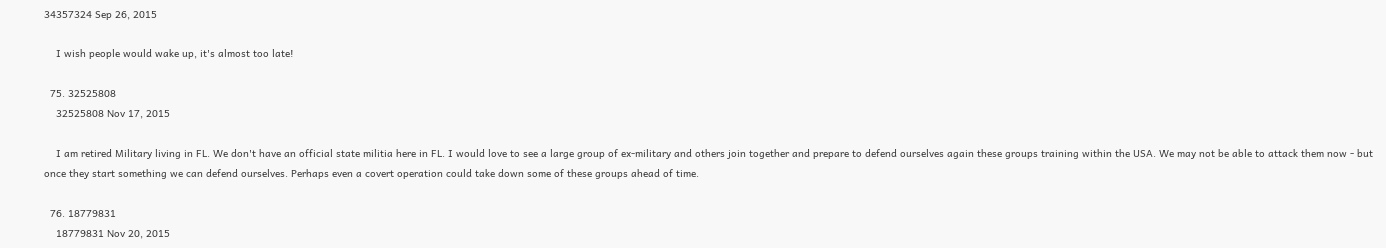34357324 Sep 26, 2015

    I wish people would wake up, it's almost too late!

  75. 32525808
    32525808 Nov 17, 2015

    I am retired Military living in FL. We don't have an official state militia here in FL. I would love to see a large group of ex-military and others join together and prepare to defend ourselves again these groups training within the USA. We may not be able to attack them now - but once they start something we can defend ourselves. Perhaps even a covert operation could take down some of these groups ahead of time.

  76. 18779831
    18779831 Nov 20, 2015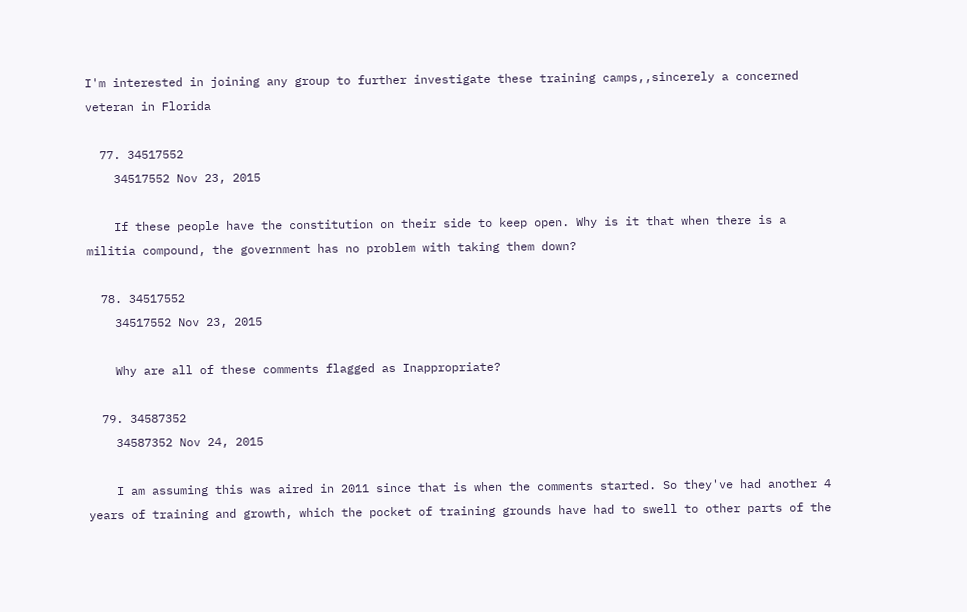I'm interested in joining any group to further investigate these training camps,,sincerely a concerned veteran in Florida

  77. 34517552
    34517552 Nov 23, 2015

    If these people have the constitution on their side to keep open. Why is it that when there is a militia compound, the government has no problem with taking them down?

  78. 34517552
    34517552 Nov 23, 2015

    Why are all of these comments flagged as Inappropriate?

  79. 34587352
    34587352 Nov 24, 2015

    I am assuming this was aired in 2011 since that is when the comments started. So they've had another 4 years of training and growth, which the pocket of training grounds have had to swell to other parts of the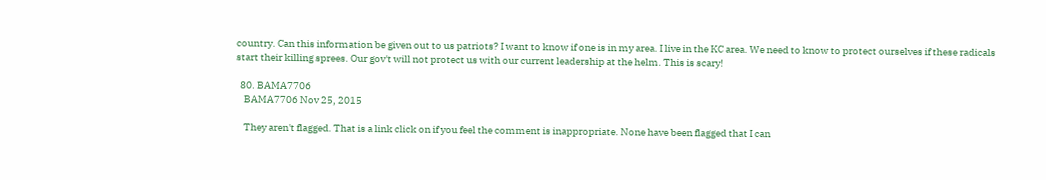country. Can this information be given out to us patriots? I want to know if one is in my area. I live in the KC area. We need to know to protect ourselves if these radicals start their killing sprees. Our gov't will not protect us with our current leadership at the helm. This is scary!

  80. BAMA7706
    BAMA7706 Nov 25, 2015

    They aren't flagged. That is a link click on if you feel the comment is inappropriate. None have been flagged that I can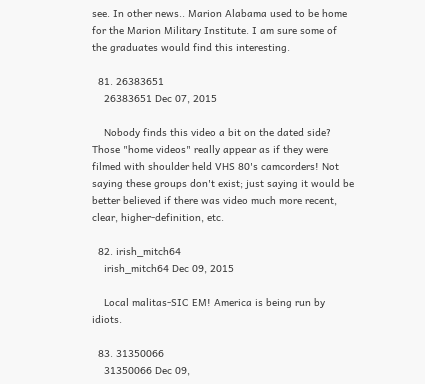see. In other news.. Marion Alabama used to be home for the Marion Military Institute. I am sure some of the graduates would find this interesting.

  81. 26383651
    26383651 Dec 07, 2015

    Nobody finds this video a bit on the dated side? Those "home videos" really appear as if they were filmed with shoulder held VHS 80's camcorders! Not saying these groups don't exist; just saying it would be better believed if there was video much more recent, clear, higher-definition, etc.

  82. irish_mitch64
    irish_mitch64 Dec 09, 2015

    Local malitas-SIC EM! America is being run by idiots.

  83. 31350066
    31350066 Dec 09,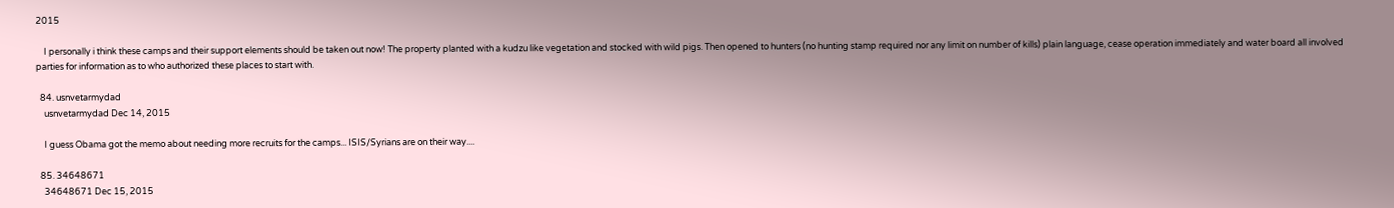2015

    I personally i think these camps and their support elements should be taken out now! The property planted with a kudzu like vegetation and stocked with wild pigs. Then opened to hunters (no hunting stamp required nor any limit on number of kills) plain language, cease operation immediately and water board all involved parties for information as to who authorized these places to start with.

  84. usnvetarmydad
    usnvetarmydad Dec 14, 2015

    I guess Obama got the memo about needing more recruits for the camps... ISIS/Syrians are on their way....

  85. 34648671
    34648671 Dec 15, 2015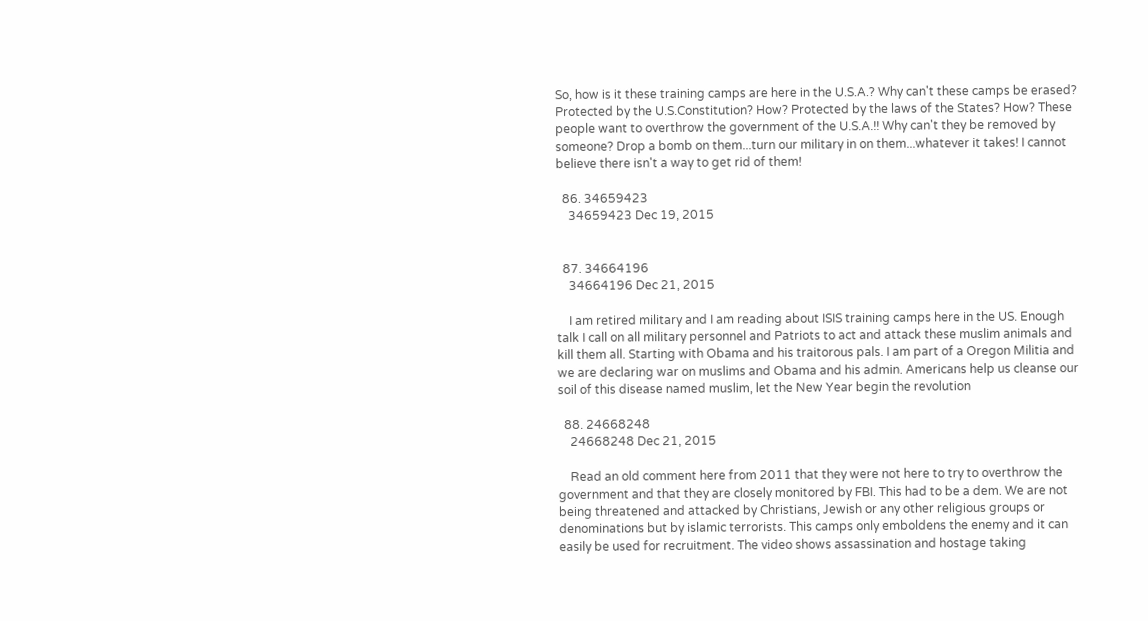So, how is it these training camps are here in the U.S.A.? Why can't these camps be erased? Protected by the U.S.Constitution? How? Protected by the laws of the States? How? These people want to overthrow the government of the U.S.A.!! Why can't they be removed by someone? Drop a bomb on them...turn our military in on them...whatever it takes! I cannot believe there isn't a way to get rid of them!

  86. 34659423
    34659423 Dec 19, 2015


  87. 34664196
    34664196 Dec 21, 2015

    I am retired military and I am reading about ISIS training camps here in the US. Enough talk I call on all military personnel and Patriots to act and attack these muslim animals and kill them all. Starting with Obama and his traitorous pals. I am part of a Oregon Militia and we are declaring war on muslims and Obama and his admin. Americans help us cleanse our soil of this disease named muslim, let the New Year begin the revolution

  88. 24668248
    24668248 Dec 21, 2015

    Read an old comment here from 2011 that they were not here to try to overthrow the government and that they are closely monitored by FBI. This had to be a dem. We are not being threatened and attacked by Christians, Jewish or any other religious groups or denominations but by islamic terrorists. This camps only emboldens the enemy and it can easily be used for recruitment. The video shows assassination and hostage taking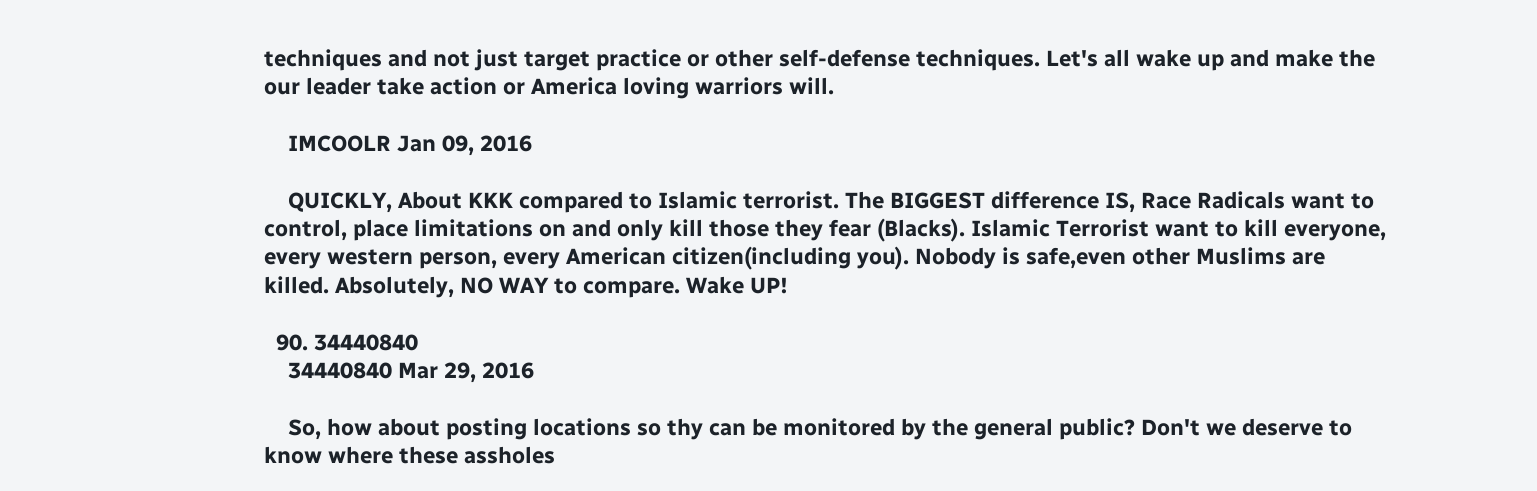techniques and not just target practice or other self-defense techniques. Let's all wake up and make the our leader take action or America loving warriors will.

    IMCOOLR Jan 09, 2016

    QUICKLY, About KKK compared to Islamic terrorist. The BIGGEST difference IS, Race Radicals want to control, place limitations on and only kill those they fear (Blacks). Islamic Terrorist want to kill everyone, every western person, every American citizen(including you). Nobody is safe,even other Muslims are killed. Absolutely, NO WAY to compare. Wake UP!

  90. 34440840
    34440840 Mar 29, 2016

    So, how about posting locations so thy can be monitored by the general public? Don't we deserve to know where these assholes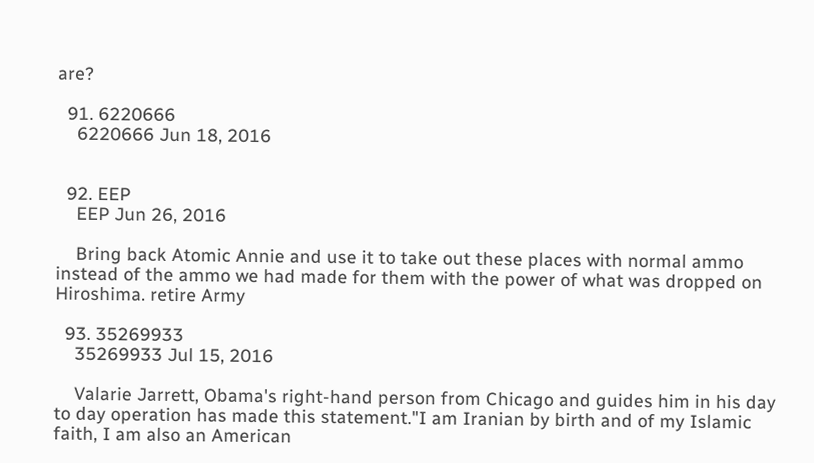are?

  91. 6220666
    6220666 Jun 18, 2016


  92. EEP
    EEP Jun 26, 2016

    Bring back Atomic Annie and use it to take out these places with normal ammo instead of the ammo we had made for them with the power of what was dropped on Hiroshima. retire Army

  93. 35269933
    35269933 Jul 15, 2016

    Valarie Jarrett, Obama's right-hand person from Chicago and guides him in his day to day operation has made this statement."I am Iranian by birth and of my Islamic faith, I am also an American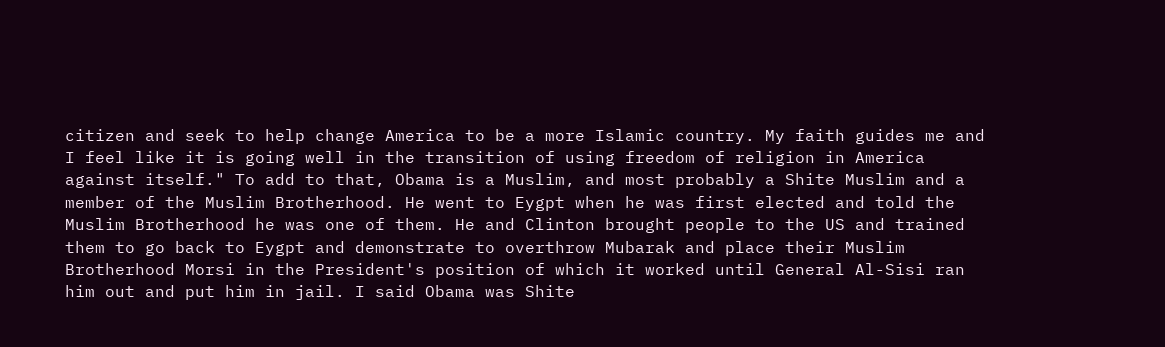citizen and seek to help change America to be a more Islamic country. My faith guides me and I feel like it is going well in the transition of using freedom of religion in America against itself." To add to that, Obama is a Muslim, and most probably a Shite Muslim and a member of the Muslim Brotherhood. He went to Eygpt when he was first elected and told the Muslim Brotherhood he was one of them. He and Clinton brought people to the US and trained them to go back to Eygpt and demonstrate to overthrow Mubarak and place their Muslim Brotherhood Morsi in the President's position of which it worked until General Al-Sisi ran him out and put him in jail. I said Obama was Shite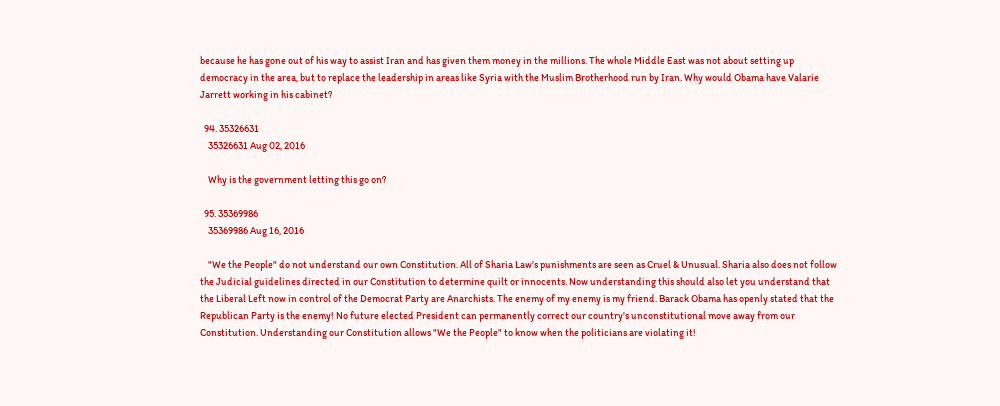because he has gone out of his way to assist Iran and has given them money in the millions. The whole Middle East was not about setting up democracy in the area, but to replace the leadership in areas like Syria with the Muslim Brotherhood run by Iran. Why would Obama have Valarie Jarrett working in his cabinet?

  94. 35326631
    35326631 Aug 02, 2016

    Why is the government letting this go on?

  95. 35369986
    35369986 Aug 16, 2016

    "We the People" do not understand our own Constitution. All of Sharia Law's punishments are seen as Cruel & Unusual. Sharia also does not follow the Judicial guidelines directed in our Constitution to determine quilt or innocents. Now understanding this should also let you understand that the Liberal Left now in control of the Democrat Party are Anarchists. The enemy of my enemy is my friend. Barack Obama has openly stated that the Republican Party is the enemy! No future elected President can permanently correct our country's unconstitutional move away from our Constitution. Understanding our Constitution allows "We the People" to know when the politicians are violating it!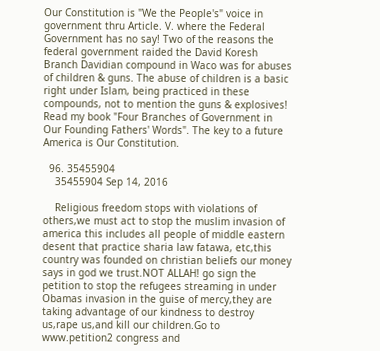Our Constitution is "We the People's" voice in government thru Article. V. where the Federal Government has no say! Two of the reasons the federal government raided the David Koresh Branch Davidian compound in Waco was for abuses of children & guns. The abuse of children is a basic right under Islam, being practiced in these compounds, not to mention the guns & explosives! Read my book "Four Branches of Government in Our Founding Fathers' Words". The key to a future America is Our Constitution.

  96. 35455904
    35455904 Sep 14, 2016

    Religious freedom stops with violations of others,we must act to stop the muslim invasion of america this includes all people of middle eastern desent that practice sharia law fatawa, etc,this country was founded on christian beliefs our money says in god we trust.NOT ALLAH! go sign the petition to stop the refugees streaming in under Obamas invasion in the guise of mercy,they are taking advantage of our kindness to destroy us,rape us,and kill our children.Go to www.petition2 congress and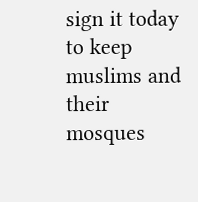sign it today to keep muslims and their mosques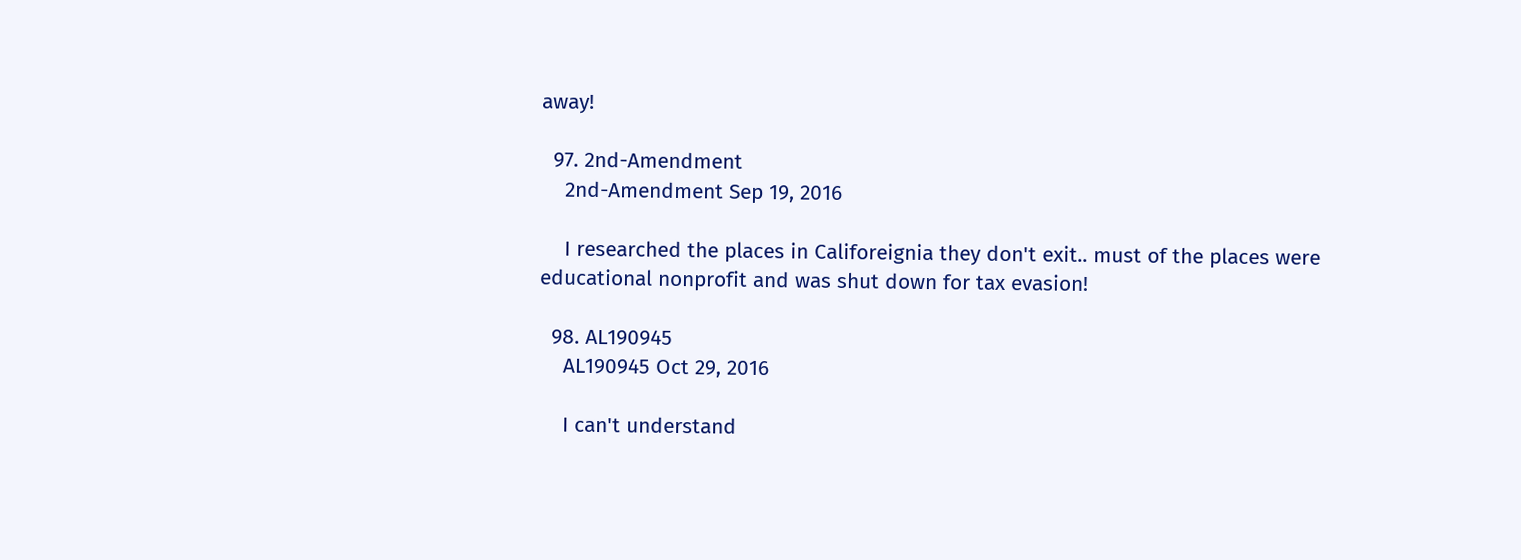away!

  97. 2nd-Amendment
    2nd-Amendment Sep 19, 2016

    I researched the places in Califoreignia they don't exit.. must of the places were educational nonprofit and was shut down for tax evasion!

  98. AL190945
    AL190945 Oct 29, 2016

    I can't understand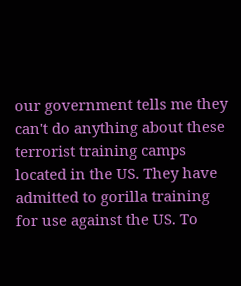our government tells me they can't do anything about these terrorist training camps located in the US. They have admitted to gorilla training for use against the US. To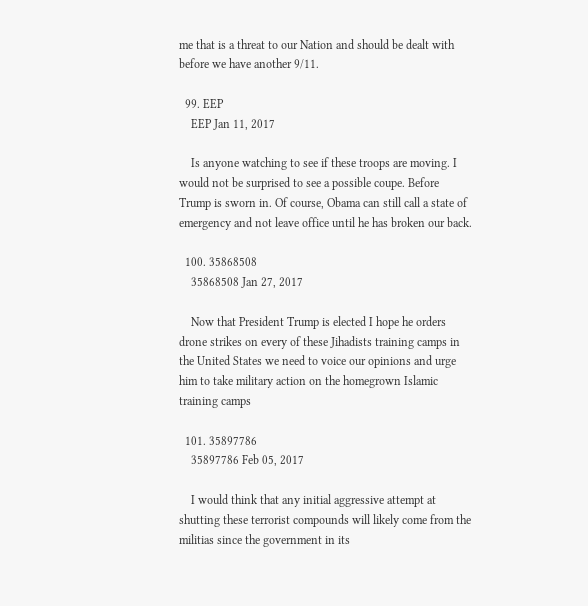me that is a threat to our Nation and should be dealt with before we have another 9/11.

  99. EEP
    EEP Jan 11, 2017

    Is anyone watching to see if these troops are moving. I would not be surprised to see a possible coupe. Before Trump is sworn in. Of course, Obama can still call a state of emergency and not leave office until he has broken our back.

  100. 35868508
    35868508 Jan 27, 2017

    Now that President Trump is elected I hope he orders drone strikes on every of these Jihadists training camps in the United States we need to voice our opinions and urge him to take military action on the homegrown Islamic training camps

  101. 35897786
    35897786 Feb 05, 2017

    I would think that any initial aggressive attempt at shutting these terrorist compounds will likely come from the militias since the government in its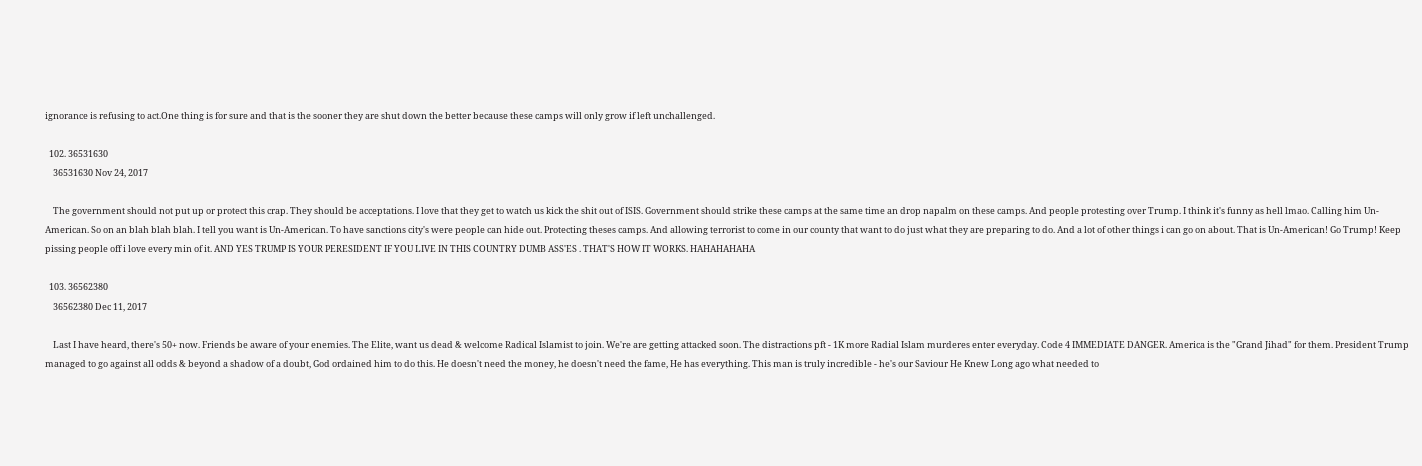ignorance is refusing to act.One thing is for sure and that is the sooner they are shut down the better because these camps will only grow if left unchallenged.

  102. 36531630
    36531630 Nov 24, 2017

    The government should not put up or protect this crap. They should be acceptations. I love that they get to watch us kick the shit out of ISIS. Government should strike these camps at the same time an drop napalm on these camps. And people protesting over Trump. I think it's funny as hell lmao. Calling him Un-American. So on an blah blah blah. I tell you want is Un-American. To have sanctions city's were people can hide out. Protecting theses camps. And allowing terrorist to come in our county that want to do just what they are preparing to do. And a lot of other things i can go on about. That is Un-American! Go Trump! Keep pissing people off i love every min of it. AND YES TRUMP IS YOUR PERESIDENT IF YOU LIVE IN THIS COUNTRY DUMB ASS'ES . THAT'S HOW IT WORKS. HAHAHAHAHA

  103. 36562380
    36562380 Dec 11, 2017

    Last I have heard, there's 50+ now. Friends be aware of your enemies. The Elite, want us dead & welcome Radical Islamist to join. We're are getting attacked soon. The distractions pft - 1K more Radial Islam murderes enter everyday. Code 4 IMMEDIATE DANGER. America is the "Grand Jihad" for them. President Trump managed to go against all odds & beyond a shadow of a doubt, God ordained him to do this. He doesn't need the money, he doesn't need the fame, He has everything. This man is truly incredible - he's our Saviour He Knew Long ago what needed to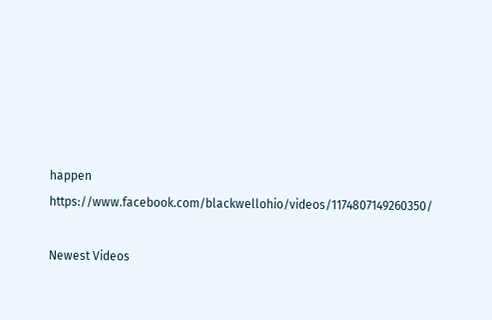happen https://www.facebook.com/blackwellohio/videos/1174807149260350/

Newest Videos